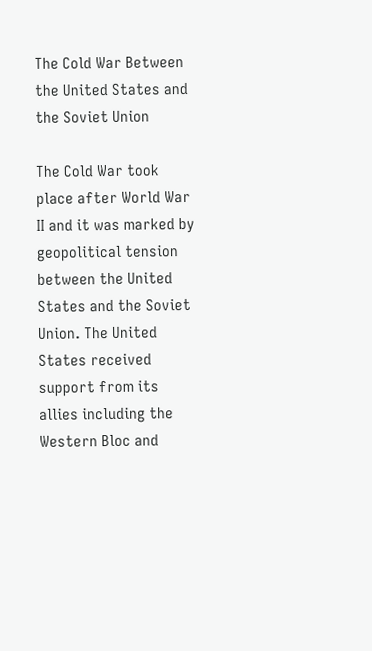The Cold War Between the United States and the Soviet Union

The Cold War took place after World War II and it was marked by geopolitical tension between the United States and the Soviet Union. The United States received support from its allies including the Western Bloc and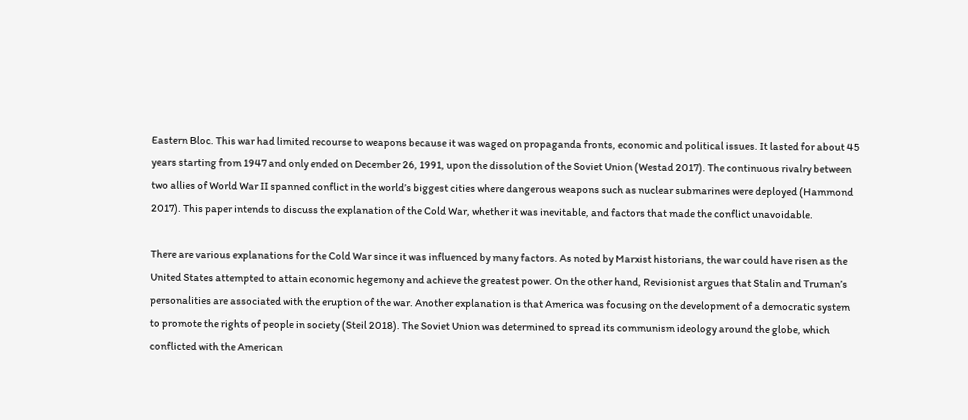Eastern Bloc. This war had limited recourse to weapons because it was waged on propaganda fronts, economic and political issues. It lasted for about 45 years starting from 1947 and only ended on December 26, 1991, upon the dissolution of the Soviet Union (Westad 2017). The continuous rivalry between two allies of World War II spanned conflict in the world’s biggest cities where dangerous weapons such as nuclear submarines were deployed (Hammond 2017). This paper intends to discuss the explanation of the Cold War, whether it was inevitable, and factors that made the conflict unavoidable.

There are various explanations for the Cold War since it was influenced by many factors. As noted by Marxist historians, the war could have risen as the United States attempted to attain economic hegemony and achieve the greatest power. On the other hand, Revisionist argues that Stalin and Truman’s personalities are associated with the eruption of the war. Another explanation is that America was focusing on the development of a democratic system to promote the rights of people in society (Steil 2018). The Soviet Union was determined to spread its communism ideology around the globe, which conflicted with the American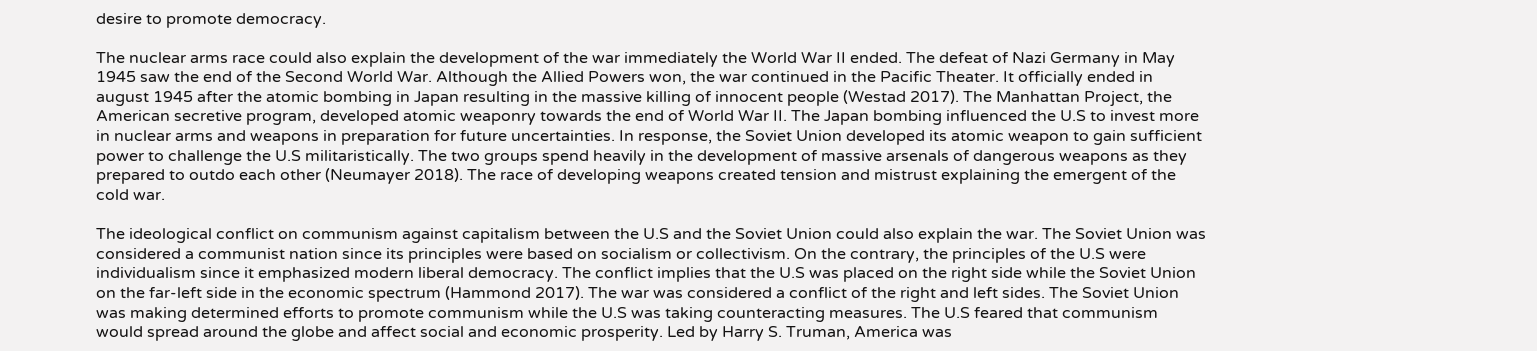desire to promote democracy.

The nuclear arms race could also explain the development of the war immediately the World War II ended. The defeat of Nazi Germany in May 1945 saw the end of the Second World War. Although the Allied Powers won, the war continued in the Pacific Theater. It officially ended in august 1945 after the atomic bombing in Japan resulting in the massive killing of innocent people (Westad 2017). The Manhattan Project, the American secretive program, developed atomic weaponry towards the end of World War II. The Japan bombing influenced the U.S to invest more in nuclear arms and weapons in preparation for future uncertainties. In response, the Soviet Union developed its atomic weapon to gain sufficient power to challenge the U.S militaristically. The two groups spend heavily in the development of massive arsenals of dangerous weapons as they prepared to outdo each other (Neumayer 2018). The race of developing weapons created tension and mistrust explaining the emergent of the cold war.

The ideological conflict on communism against capitalism between the U.S and the Soviet Union could also explain the war. The Soviet Union was considered a communist nation since its principles were based on socialism or collectivism. On the contrary, the principles of the U.S were individualism since it emphasized modern liberal democracy. The conflict implies that the U.S was placed on the right side while the Soviet Union on the far-left side in the economic spectrum (Hammond 2017). The war was considered a conflict of the right and left sides. The Soviet Union was making determined efforts to promote communism while the U.S was taking counteracting measures. The U.S feared that communism would spread around the globe and affect social and economic prosperity. Led by Harry S. Truman, America was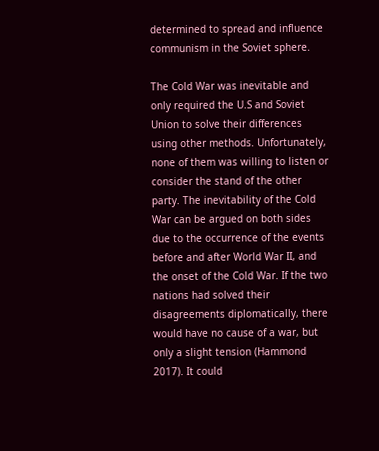determined to spread and influence communism in the Soviet sphere.

The Cold War was inevitable and only required the U.S and Soviet Union to solve their differences using other methods. Unfortunately, none of them was willing to listen or consider the stand of the other party. The inevitability of the Cold War can be argued on both sides due to the occurrence of the events before and after World War II, and the onset of the Cold War. If the two nations had solved their disagreements diplomatically, there would have no cause of a war, but only a slight tension (Hammond 2017). It could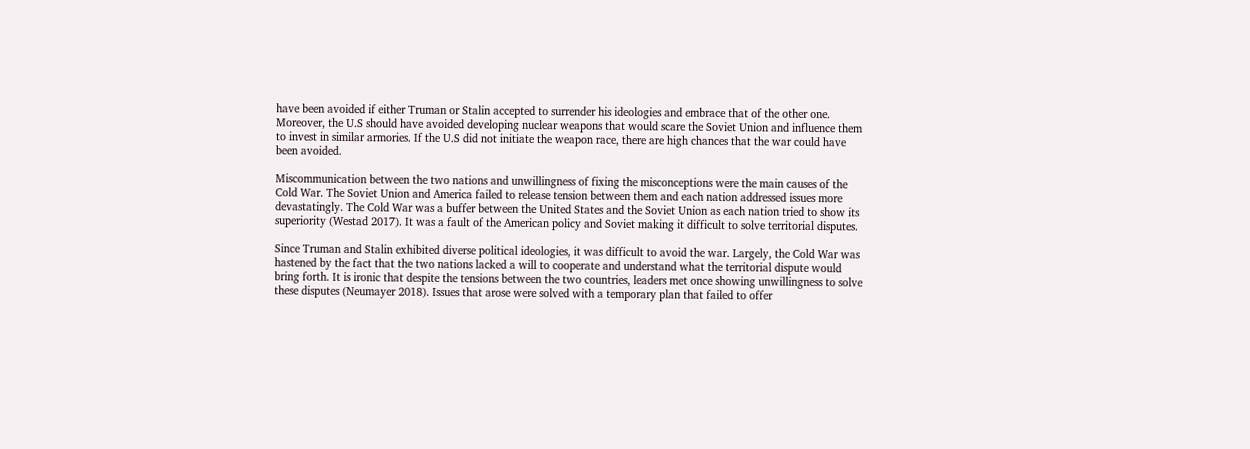have been avoided if either Truman or Stalin accepted to surrender his ideologies and embrace that of the other one. Moreover, the U.S should have avoided developing nuclear weapons that would scare the Soviet Union and influence them to invest in similar armories. If the U.S did not initiate the weapon race, there are high chances that the war could have been avoided.

Miscommunication between the two nations and unwillingness of fixing the misconceptions were the main causes of the Cold War. The Soviet Union and America failed to release tension between them and each nation addressed issues more devastatingly. The Cold War was a buffer between the United States and the Soviet Union as each nation tried to show its superiority (Westad 2017). It was a fault of the American policy and Soviet making it difficult to solve territorial disputes.

Since Truman and Stalin exhibited diverse political ideologies, it was difficult to avoid the war. Largely, the Cold War was hastened by the fact that the two nations lacked a will to cooperate and understand what the territorial dispute would bring forth. It is ironic that despite the tensions between the two countries, leaders met once showing unwillingness to solve these disputes (Neumayer 2018). Issues that arose were solved with a temporary plan that failed to offer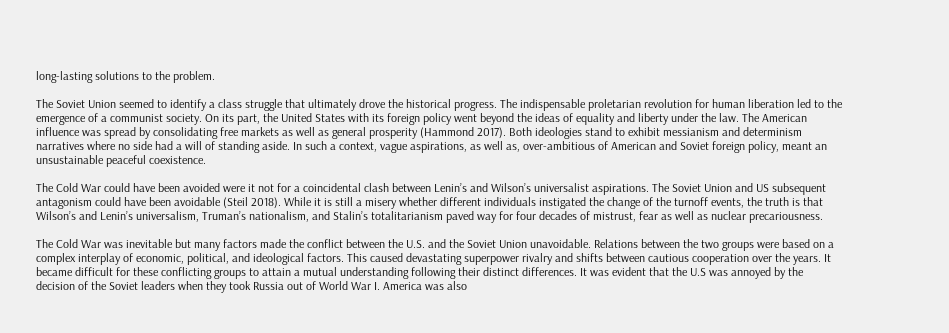long-lasting solutions to the problem.

The Soviet Union seemed to identify a class struggle that ultimately drove the historical progress. The indispensable proletarian revolution for human liberation led to the emergence of a communist society. On its part, the United States with its foreign policy went beyond the ideas of equality and liberty under the law. The American influence was spread by consolidating free markets as well as general prosperity (Hammond 2017). Both ideologies stand to exhibit messianism and determinism narratives where no side had a will of standing aside. In such a context, vague aspirations, as well as, over-ambitious of American and Soviet foreign policy, meant an unsustainable peaceful coexistence.

The Cold War could have been avoided were it not for a coincidental clash between Lenin’s and Wilson’s universalist aspirations. The Soviet Union and US subsequent antagonism could have been avoidable (Steil 2018). While it is still a misery whether different individuals instigated the change of the turnoff events, the truth is that Wilson’s and Lenin’s universalism, Truman’s nationalism, and Stalin’s totalitarianism paved way for four decades of mistrust, fear as well as nuclear precariousness.

The Cold War was inevitable but many factors made the conflict between the U.S. and the Soviet Union unavoidable. Relations between the two groups were based on a complex interplay of economic, political, and ideological factors. This caused devastating superpower rivalry and shifts between cautious cooperation over the years. It became difficult for these conflicting groups to attain a mutual understanding following their distinct differences. It was evident that the U.S was annoyed by the decision of the Soviet leaders when they took Russia out of World War I. America was also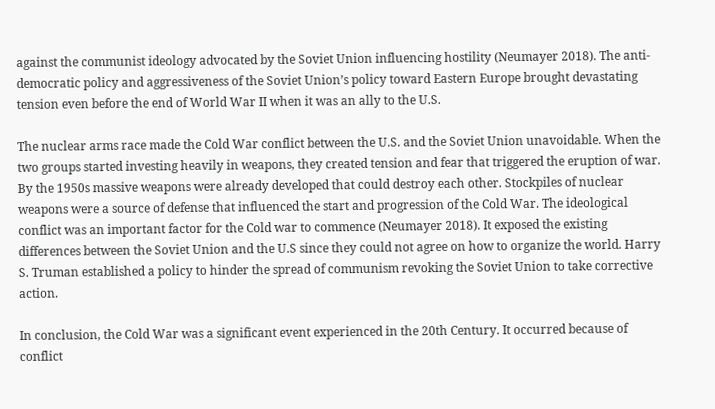against the communist ideology advocated by the Soviet Union influencing hostility (Neumayer 2018). The anti-democratic policy and aggressiveness of the Soviet Union’s policy toward Eastern Europe brought devastating tension even before the end of World War II when it was an ally to the U.S.

The nuclear arms race made the Cold War conflict between the U.S. and the Soviet Union unavoidable. When the two groups started investing heavily in weapons, they created tension and fear that triggered the eruption of war. By the 1950s massive weapons were already developed that could destroy each other. Stockpiles of nuclear weapons were a source of defense that influenced the start and progression of the Cold War. The ideological conflict was an important factor for the Cold war to commence (Neumayer 2018). It exposed the existing differences between the Soviet Union and the U.S since they could not agree on how to organize the world. Harry S. Truman established a policy to hinder the spread of communism revoking the Soviet Union to take corrective action.

In conclusion, the Cold War was a significant event experienced in the 20th Century. It occurred because of conflict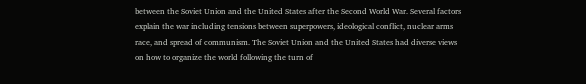between the Soviet Union and the United States after the Second World War. Several factors explain the war including tensions between superpowers, ideological conflict, nuclear arms race, and spread of communism. The Soviet Union and the United States had diverse views on how to organize the world following the turn of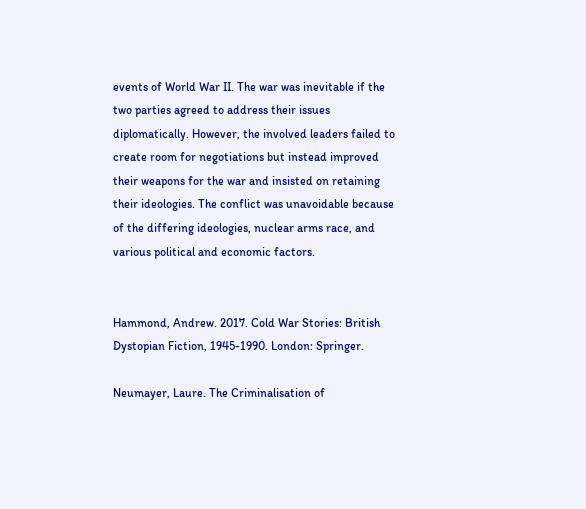events of World War II. The war was inevitable if the two parties agreed to address their issues diplomatically. However, the involved leaders failed to create room for negotiations but instead improved their weapons for the war and insisted on retaining their ideologies. The conflict was unavoidable because of the differing ideologies, nuclear arms race, and various political and economic factors.


Hammond, Andrew. 2017. Cold War Stories: British Dystopian Fiction, 1945-1990. London: Springer.

Neumayer, Laure. The Criminalisation of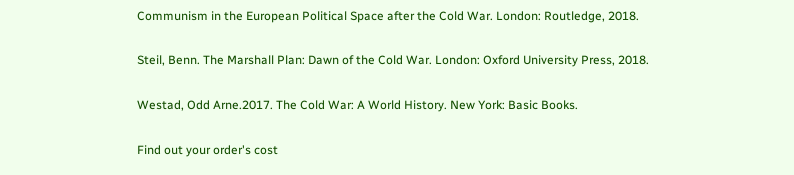Communism in the European Political Space after the Cold War. London: Routledge, 2018.

Steil, Benn. The Marshall Plan: Dawn of the Cold War. London: Oxford University Press, 2018.

Westad, Odd Arne.2017. The Cold War: A World History. New York: Basic Books.

Find out your order's cost